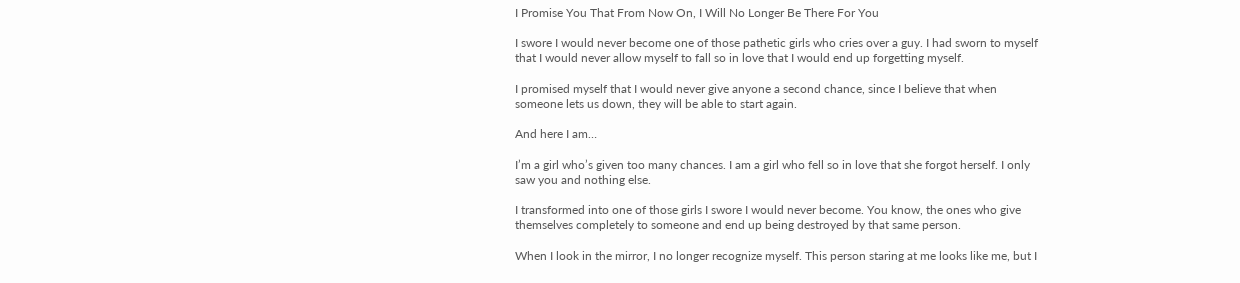I Promise You That From Now On, I Will No Longer Be There For You

I swore I would never become one of those pathetic girls who cries over a guy. I had sworn to myself that I would never allow myself to fall so in love that I would end up forgetting myself.

I promised myself that I would never give anyone a second chance, since I believe that when someone lets us down, they will be able to start again.

And here I am…

I’m a girl who’s given too many chances. I am a girl who fell so in love that she forgot herself. I only saw you and nothing else.

I transformed into one of those girls I swore I would never become. You know, the ones who give themselves completely to someone and end up being destroyed by that same person.

When I look in the mirror, I no longer recognize myself. This person staring at me looks like me, but I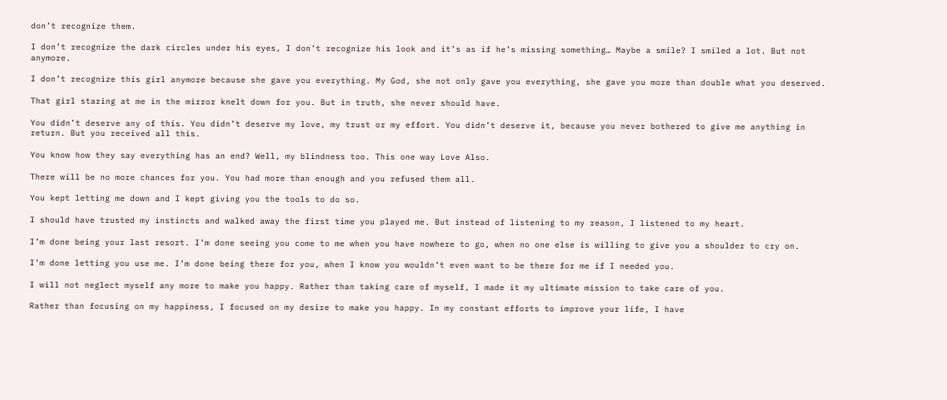don’t recognize them.

I don’t recognize the dark circles under his eyes, I don’t recognize his look and it’s as if he’s missing something… Maybe a smile? I smiled a lot. But not anymore.

I don’t recognize this girl anymore because she gave you everything. My God, she not only gave you everything, she gave you more than double what you deserved.

That girl staring at me in the mirror knelt down for you. But in truth, she never should have.

You didn’t deserve any of this. You didn’t deserve my love, my trust or my effort. You didn’t deserve it, because you never bothered to give me anything in return. But you received all this.

You know how they say everything has an end? Well, my blindness too. This one way Love Also.

There will be no more chances for you. You had more than enough and you refused them all.

You kept letting me down and I kept giving you the tools to do so.

I should have trusted my instincts and walked away the first time you played me. But instead of listening to my reason, I listened to my heart.

I’m done being your last resort. I’m done seeing you come to me when you have nowhere to go, when no one else is willing to give you a shoulder to cry on.

I’m done letting you use me. I’m done being there for you, when I know you wouldn’t even want to be there for me if I needed you.

I will not neglect myself any more to make you happy. Rather than taking care of myself, I made it my ultimate mission to take care of you.

Rather than focusing on my happiness, I focused on my desire to make you happy. In my constant efforts to improve your life, I have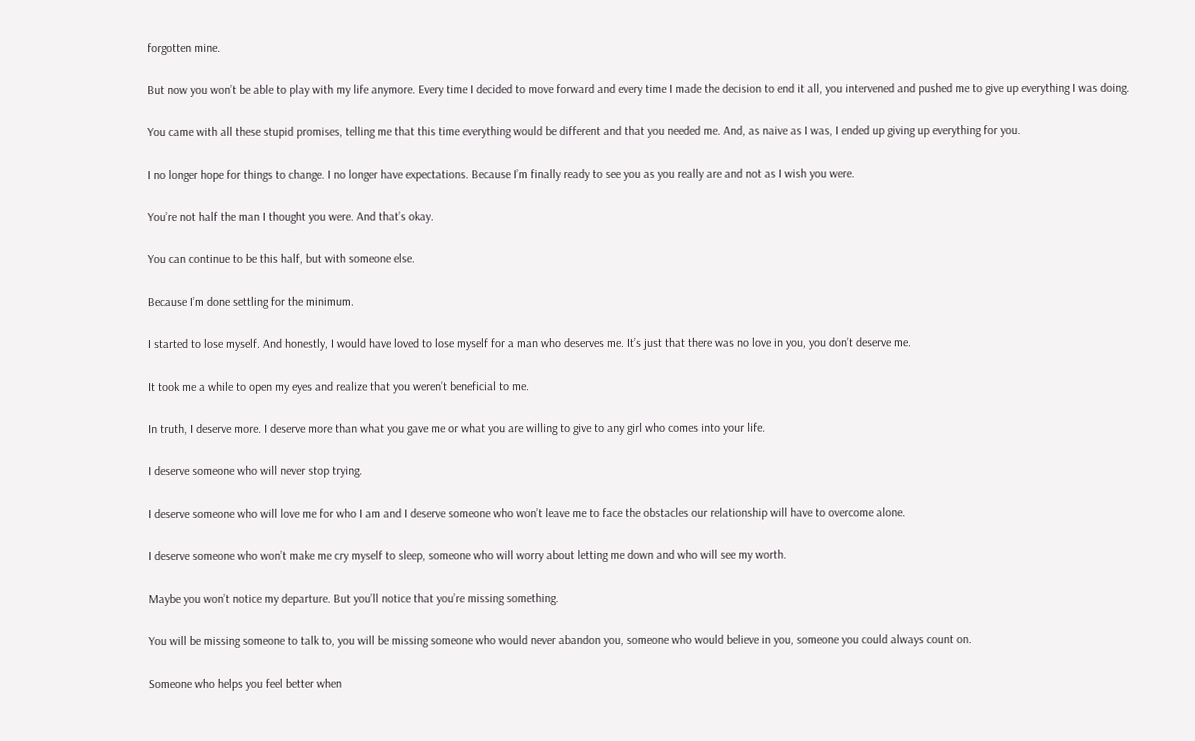forgotten mine.

But now you won’t be able to play with my life anymore. Every time I decided to move forward and every time I made the decision to end it all, you intervened and pushed me to give up everything I was doing.

You came with all these stupid promises, telling me that this time everything would be different and that you needed me. And, as naive as I was, I ended up giving up everything for you.

I no longer hope for things to change. I no longer have expectations. Because I’m finally ready to see you as you really are and not as I wish you were.

You’re not half the man I thought you were. And that’s okay.

You can continue to be this half, but with someone else.

Because I’m done settling for the minimum.

I started to lose myself. And honestly, I would have loved to lose myself for a man who deserves me. It’s just that there was no love in you, you don’t deserve me.

It took me a while to open my eyes and realize that you weren’t beneficial to me.

In truth, I deserve more. I deserve more than what you gave me or what you are willing to give to any girl who comes into your life.

I deserve someone who will never stop trying.

I deserve someone who will love me for who I am and I deserve someone who won’t leave me to face the obstacles our relationship will have to overcome alone.

I deserve someone who won’t make me cry myself to sleep, someone who will worry about letting me down and who will see my worth.

Maybe you won’t notice my departure. But you’ll notice that you’re missing something.

You will be missing someone to talk to, you will be missing someone who would never abandon you, someone who would believe in you, someone you could always count on.

Someone who helps you feel better when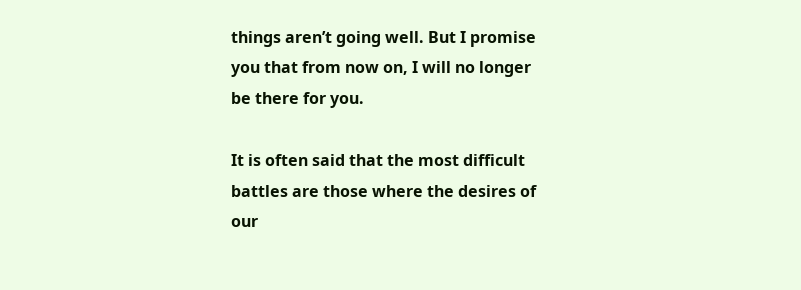things aren’t going well. But I promise you that from now on, I will no longer be there for you.

It is often said that the most difficult battles are those where the desires of our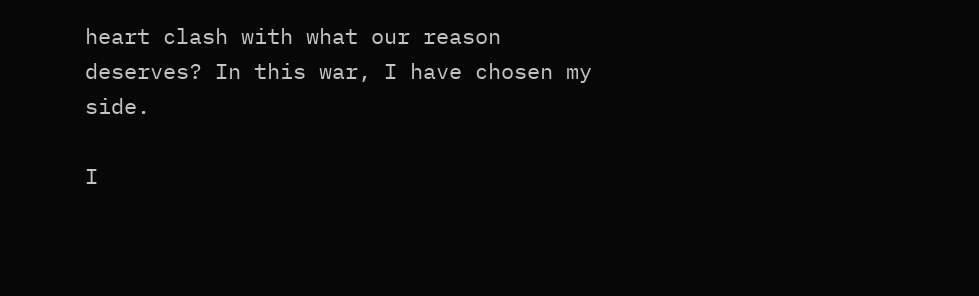heart clash with what our reason deserves? In this war, I have chosen my side.

I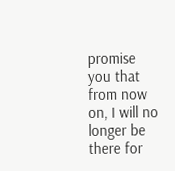promise you that from now on, I will no longer be there for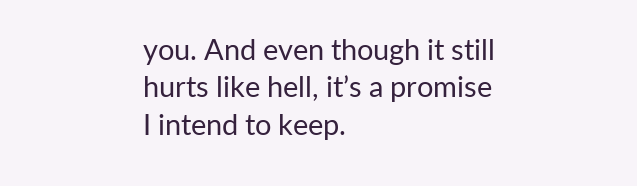you. And even though it still hurts like hell, it’s a promise I intend to keep.